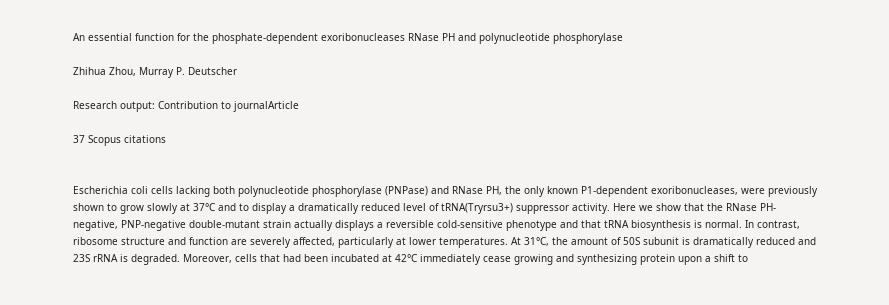An essential function for the phosphate-dependent exoribonucleases RNase PH and polynucleotide phosphorylase

Zhihua Zhou, Murray P. Deutscher

Research output: Contribution to journalArticle

37 Scopus citations


Escherichia coli cells lacking both polynucleotide phosphorylase (PNPase) and RNase PH, the only known P1-dependent exoribonucleases, were previously shown to grow slowly at 37°C and to display a dramatically reduced level of tRNA(Tryrsu3+) suppressor activity. Here we show that the RNase PH-negative, PNP-negative double-mutant strain actually displays a reversible cold-sensitive phenotype and that tRNA biosynthesis is normal. In contrast, ribosome structure and function are severely affected, particularly at lower temperatures. At 31°C, the amount of 50S subunit is dramatically reduced and 23S rRNA is degraded. Moreover, cells that had been incubated at 42°C immediately cease growing and synthesizing protein upon a shift to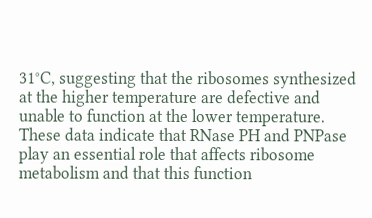31°C, suggesting that the ribosomes synthesized at the higher temperature are defective and unable to function at the lower temperature. These data indicate that RNase PH and PNPase play an essential role that affects ribosome metabolism and that this function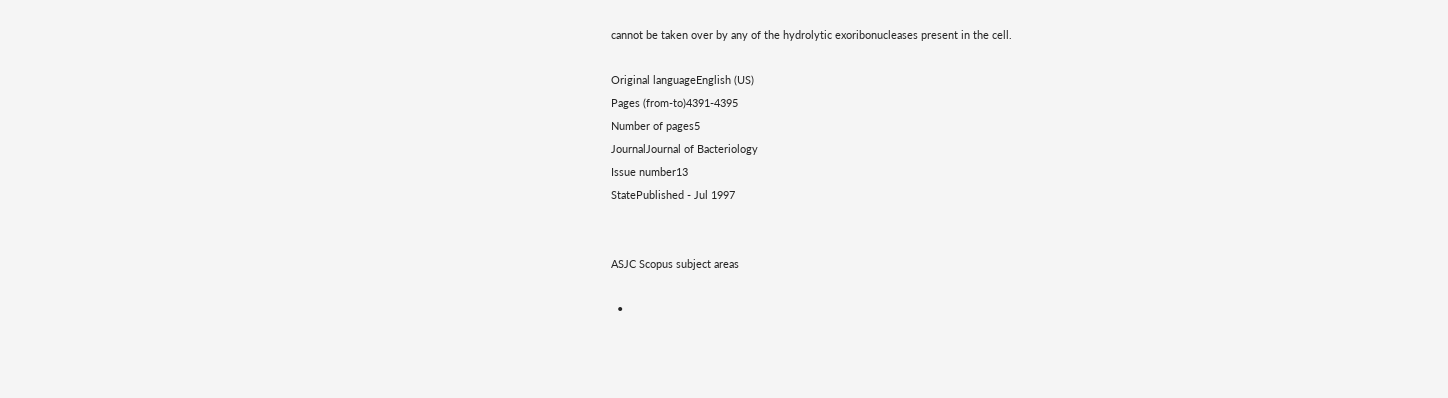cannot be taken over by any of the hydrolytic exoribonucleases present in the cell.

Original languageEnglish (US)
Pages (from-to)4391-4395
Number of pages5
JournalJournal of Bacteriology
Issue number13
StatePublished - Jul 1997


ASJC Scopus subject areas

  •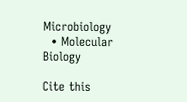Microbiology
  • Molecular Biology

Cite this